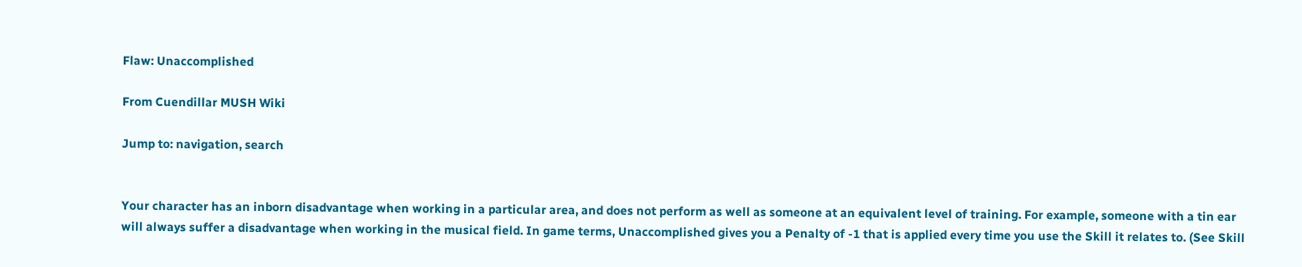Flaw: Unaccomplished

From Cuendillar MUSH Wiki

Jump to: navigation, search


Your character has an inborn disadvantage when working in a particular area, and does not perform as well as someone at an equivalent level of training. For example, someone with a tin ear will always suffer a disadvantage when working in the musical field. In game terms, Unaccomplished gives you a Penalty of -1 that is applied every time you use the Skill it relates to. (See Skill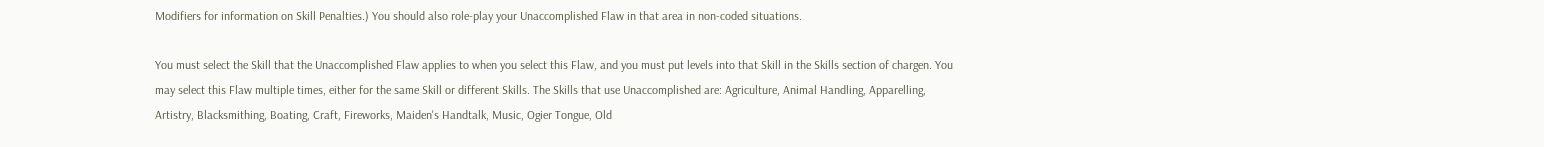Modifiers for information on Skill Penalties.) You should also role-play your Unaccomplished Flaw in that area in non-coded situations.

You must select the Skill that the Unaccomplished Flaw applies to when you select this Flaw, and you must put levels into that Skill in the Skills section of chargen. You may select this Flaw multiple times, either for the same Skill or different Skills. The Skills that use Unaccomplished are: Agriculture, Animal Handling, Apparelling, Artistry, Blacksmithing, Boating, Craft, Fireworks, Maiden's Handtalk, Music, Ogier Tongue, Old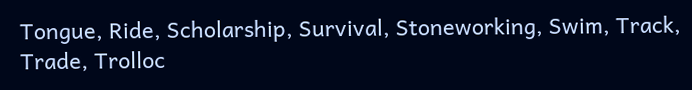Tongue, Ride, Scholarship, Survival, Stoneworking, Swim, Track, Trade, Trolloc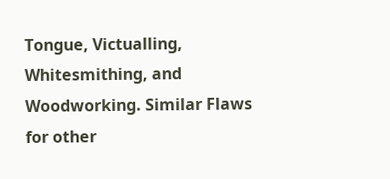Tongue, Victualling, Whitesmithing, and Woodworking. Similar Flaws for other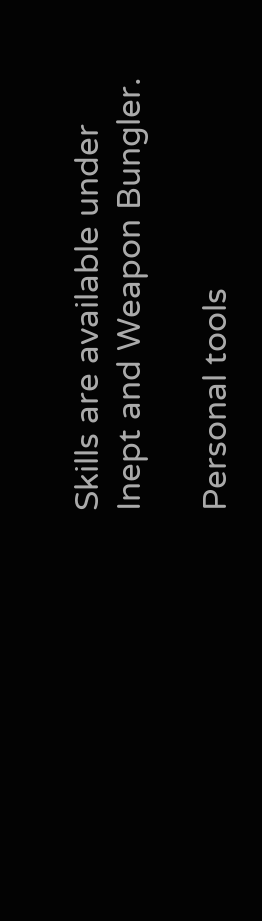Skills are available under Inept and Weapon Bungler.

Personal tools